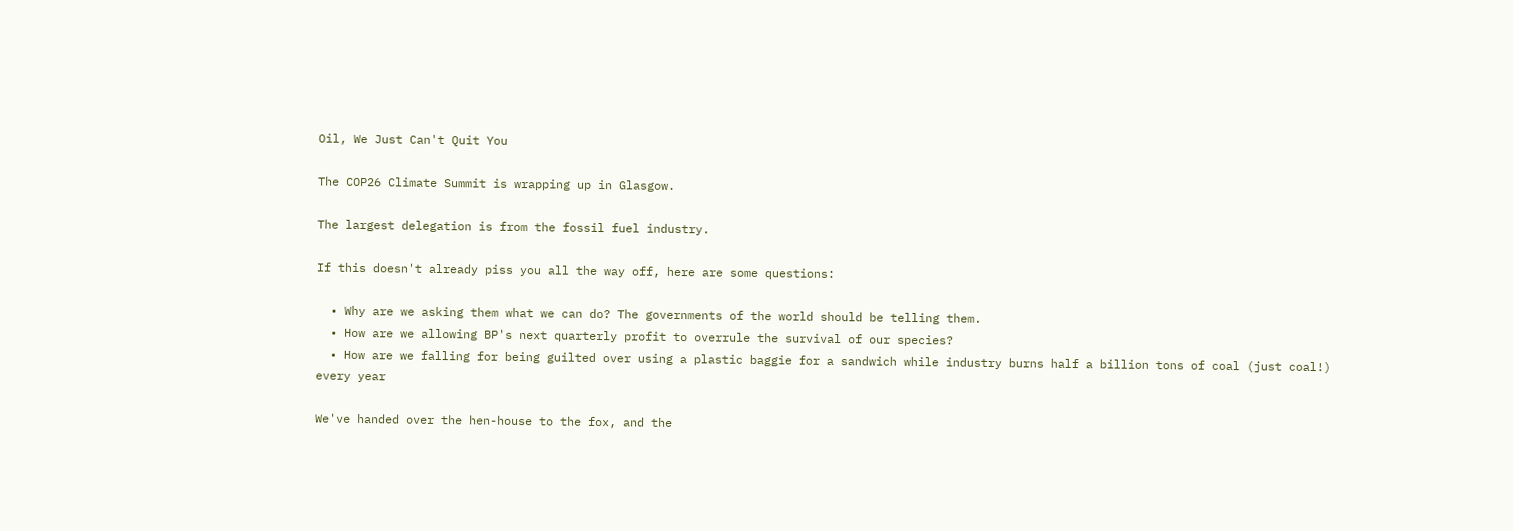Oil, We Just Can't Quit You

The COP26 Climate Summit is wrapping up in Glasgow.

The largest delegation is from the fossil fuel industry.

If this doesn't already piss you all the way off, here are some questions:

  • Why are we asking them what we can do? The governments of the world should be telling them.
  • How are we allowing BP's next quarterly profit to overrule the survival of our species?
  • How are we falling for being guilted over using a plastic baggie for a sandwich while industry burns half a billion tons of coal (just coal!) every year

We've handed over the hen-house to the fox, and the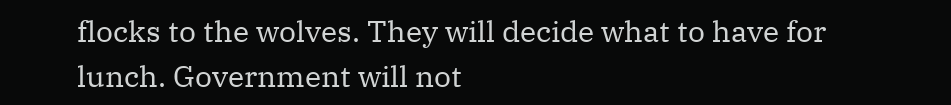flocks to the wolves. They will decide what to have for lunch. Government will not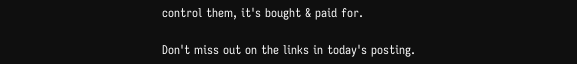control them, it's bought & paid for.

Don't miss out on the links in today's posting.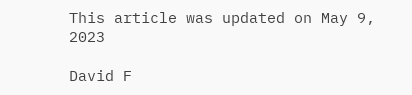This article was updated on May 9, 2023

David F